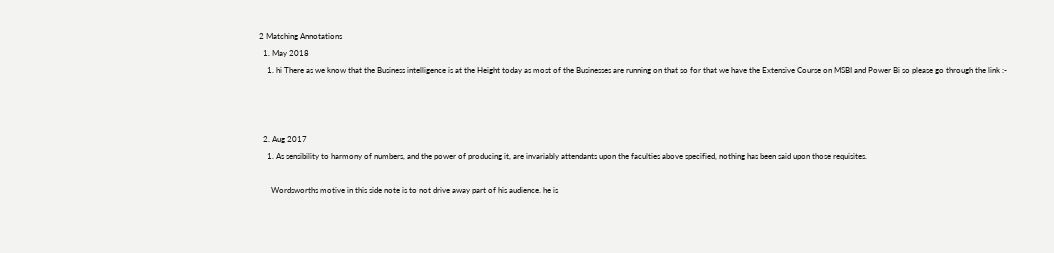2 Matching Annotations
  1. May 2018
    1. hi There as we know that the Business intelligence is at the Height today as most of the Businesses are running on that so for that we have the Extensive Course on MSBI and Power Bi so please go through the link :-



  2. Aug 2017
    1. As sensibility to harmony of numbers, and the power of producing it, are invariably attendants upon the faculties above specified, nothing has been said upon those requisites.

      Wordsworths motive in this side note is to not drive away part of his audience. he is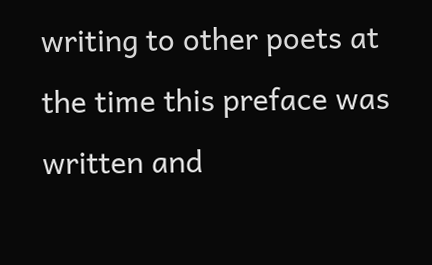writing to other poets at the time this preface was written and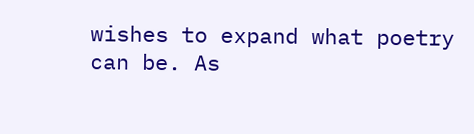wishes to expand what poetry can be. As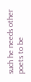such he needs other poets to be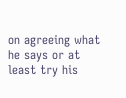on agreeing what he says or at least try his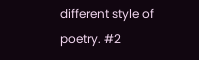different style of poetry. #2